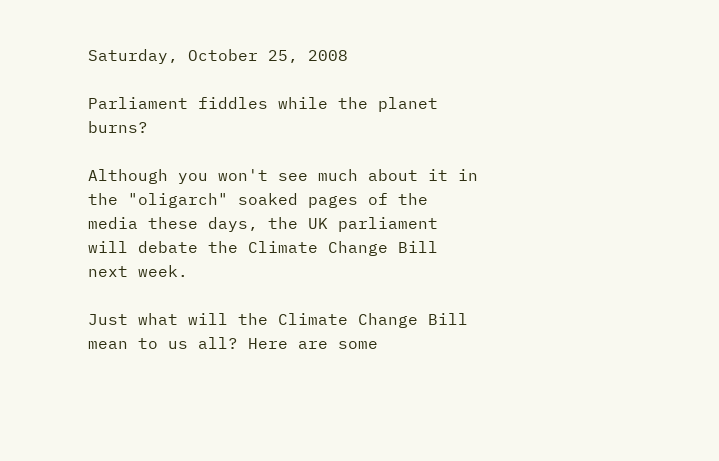Saturday, October 25, 2008

Parliament fiddles while the planet burns?

Although you won't see much about it in the "oligarch" soaked pages of the media these days, the UK parliament will debate the Climate Change Bill next week.

Just what will the Climate Change Bill mean to us all? Here are some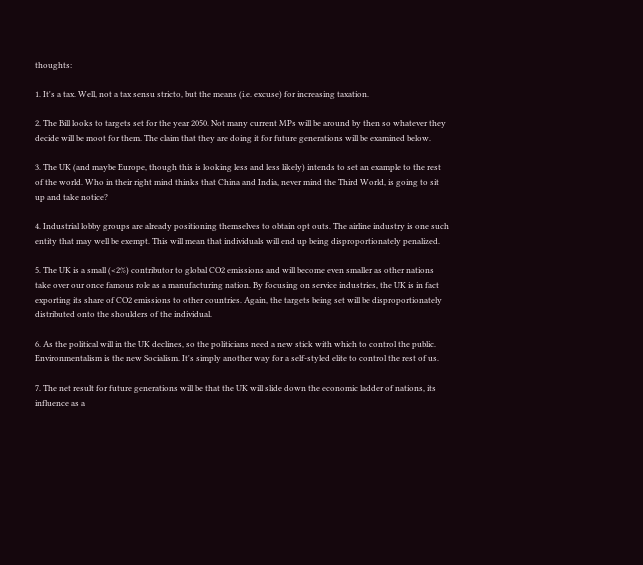thoughts:

1. It's a tax. Well, not a tax sensu stricto, but the means (i.e. excuse) for increasing taxation.

2. The Bill looks to targets set for the year 2050. Not many current MPs will be around by then so whatever they decide will be moot for them. The claim that they are doing it for future generations will be examined below.

3. The UK (and maybe Europe, though this is looking less and less likely) intends to set an example to the rest of the world. Who in their right mind thinks that China and India, never mind the Third World, is going to sit up and take notice?

4. Industrial lobby groups are already positioning themselves to obtain opt outs. The airline industry is one such entity that may well be exempt. This will mean that individuals will end up being disproportionately penalized.

5. The UK is a small (<2%) contributor to global CO2 emissions and will become even smaller as other nations take over our once famous role as a manufacturing nation. By focusing on service industries, the UK is in fact exporting its share of CO2 emissions to other countries. Again, the targets being set will be disproportionately distributed onto the shoulders of the individual.

6. As the political will in the UK declines, so the politicians need a new stick with which to control the public. Environmentalism is the new Socialism. It's simply another way for a self-styled elite to control the rest of us.

7. The net result for future generations will be that the UK will slide down the economic ladder of nations, its influence as a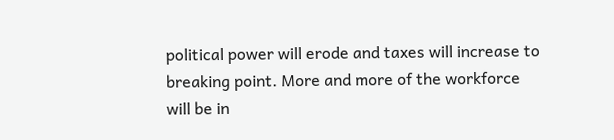political power will erode and taxes will increase to breaking point. More and more of the workforce will be in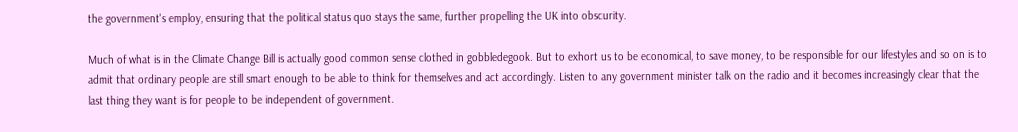the government's employ, ensuring that the political status quo stays the same, further propelling the UK into obscurity.

Much of what is in the Climate Change Bill is actually good common sense clothed in gobbledegook. But to exhort us to be economical, to save money, to be responsible for our lifestyles and so on is to admit that ordinary people are still smart enough to be able to think for themselves and act accordingly. Listen to any government minister talk on the radio and it becomes increasingly clear that the last thing they want is for people to be independent of government.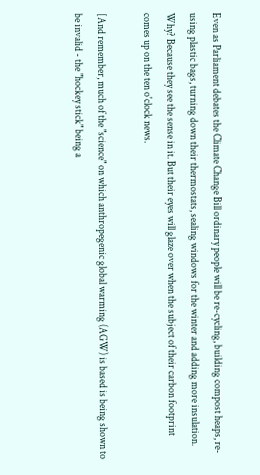Even as Parliament debates the Climate Change Bill ordinary people will be re-cycling, building compost heaps, re-using plastic bags, turning down their thermostats, sealing windows for the winter and adding more insulation. Why? Because they see the sense in it. But their eyes will glaze over when the subject of their carbon footprint comes up on the ten o'clock news.

[And remember, much of the "science" on which anthropegenic global warming (AGW) is based is being shown to be invalid - the "hockey stick" being a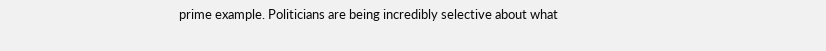prime example. Politicians are being incredibly selective about what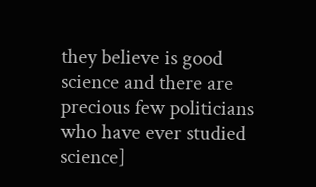they believe is good science and there are precious few politicians who have ever studied science]